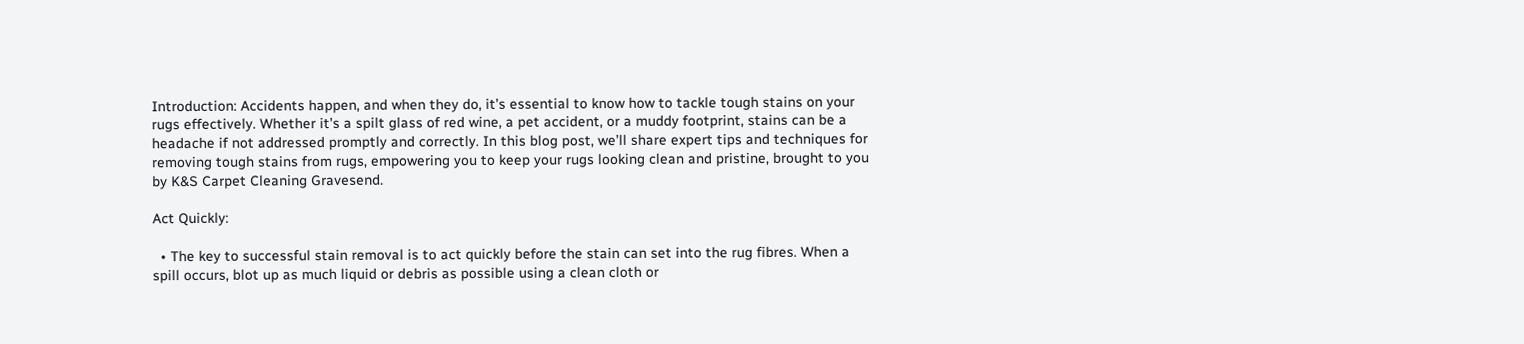Introduction: Accidents happen, and when they do, it’s essential to know how to tackle tough stains on your rugs effectively. Whether it’s a spilt glass of red wine, a pet accident, or a muddy footprint, stains can be a headache if not addressed promptly and correctly. In this blog post, we’ll share expert tips and techniques for removing tough stains from rugs, empowering you to keep your rugs looking clean and pristine, brought to you by K&S Carpet Cleaning Gravesend.

Act Quickly:

  • The key to successful stain removal is to act quickly before the stain can set into the rug fibres. When a spill occurs, blot up as much liquid or debris as possible using a clean cloth or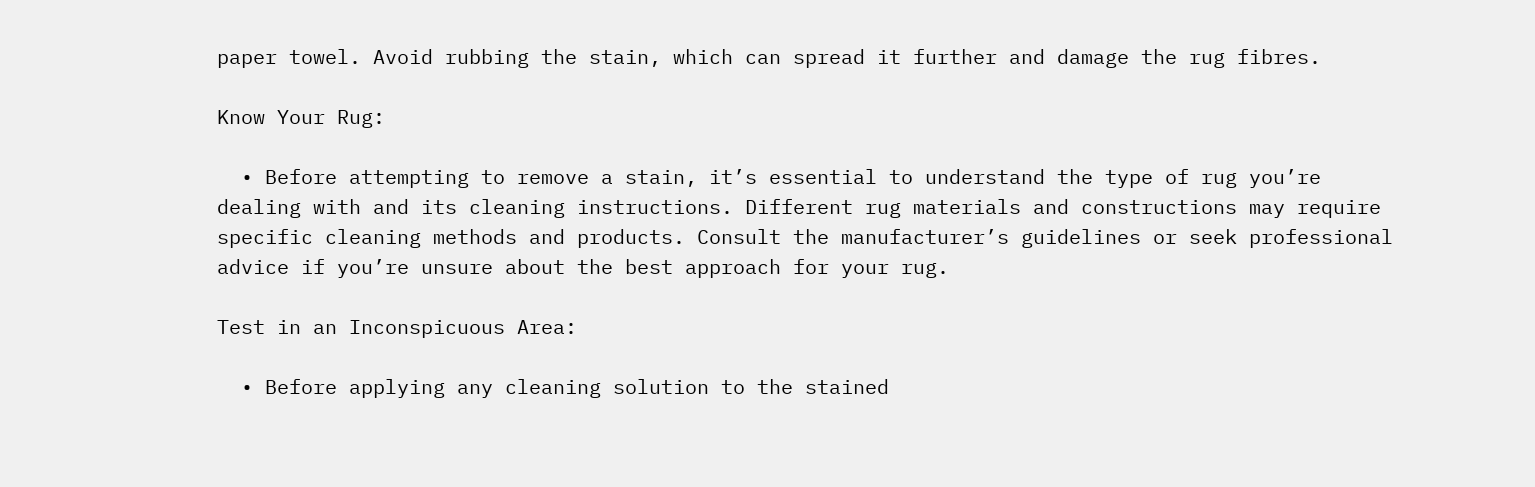paper towel. Avoid rubbing the stain, which can spread it further and damage the rug fibres.

Know Your Rug:

  • Before attempting to remove a stain, it’s essential to understand the type of rug you’re dealing with and its cleaning instructions. Different rug materials and constructions may require specific cleaning methods and products. Consult the manufacturer’s guidelines or seek professional advice if you’re unsure about the best approach for your rug.

Test in an Inconspicuous Area:

  • Before applying any cleaning solution to the stained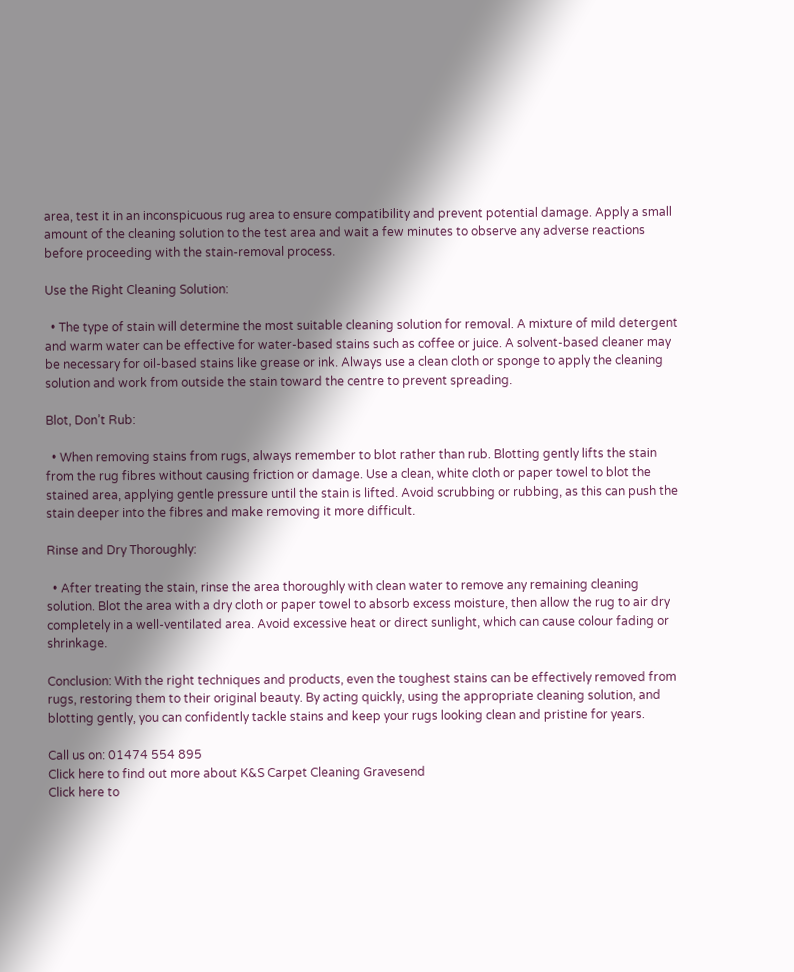area, test it in an inconspicuous rug area to ensure compatibility and prevent potential damage. Apply a small amount of the cleaning solution to the test area and wait a few minutes to observe any adverse reactions before proceeding with the stain-removal process.

Use the Right Cleaning Solution:

  • The type of stain will determine the most suitable cleaning solution for removal. A mixture of mild detergent and warm water can be effective for water-based stains such as coffee or juice. A solvent-based cleaner may be necessary for oil-based stains like grease or ink. Always use a clean cloth or sponge to apply the cleaning solution and work from outside the stain toward the centre to prevent spreading.

Blot, Don’t Rub:

  • When removing stains from rugs, always remember to blot rather than rub. Blotting gently lifts the stain from the rug fibres without causing friction or damage. Use a clean, white cloth or paper towel to blot the stained area, applying gentle pressure until the stain is lifted. Avoid scrubbing or rubbing, as this can push the stain deeper into the fibres and make removing it more difficult.

Rinse and Dry Thoroughly:

  • After treating the stain, rinse the area thoroughly with clean water to remove any remaining cleaning solution. Blot the area with a dry cloth or paper towel to absorb excess moisture, then allow the rug to air dry completely in a well-ventilated area. Avoid excessive heat or direct sunlight, which can cause colour fading or shrinkage.

Conclusion: With the right techniques and products, even the toughest stains can be effectively removed from rugs, restoring them to their original beauty. By acting quickly, using the appropriate cleaning solution, and blotting gently, you can confidently tackle stains and keep your rugs looking clean and pristine for years.

Call us on: 01474 554 895
Click here to find out more about K&S Carpet Cleaning Gravesend
Click here to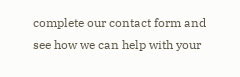complete our contact form and see how we can help with your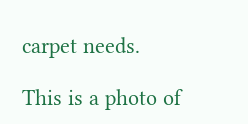carpet needs.

This is a photo of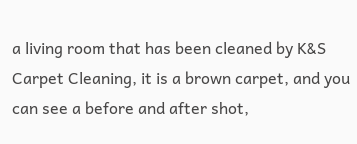a living room that has been cleaned by K&S Carpet Cleaning, it is a brown carpet, and you can see a before and after shot,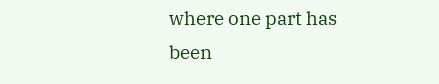where one part has been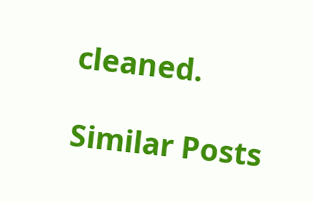cleaned.

Similar Posts